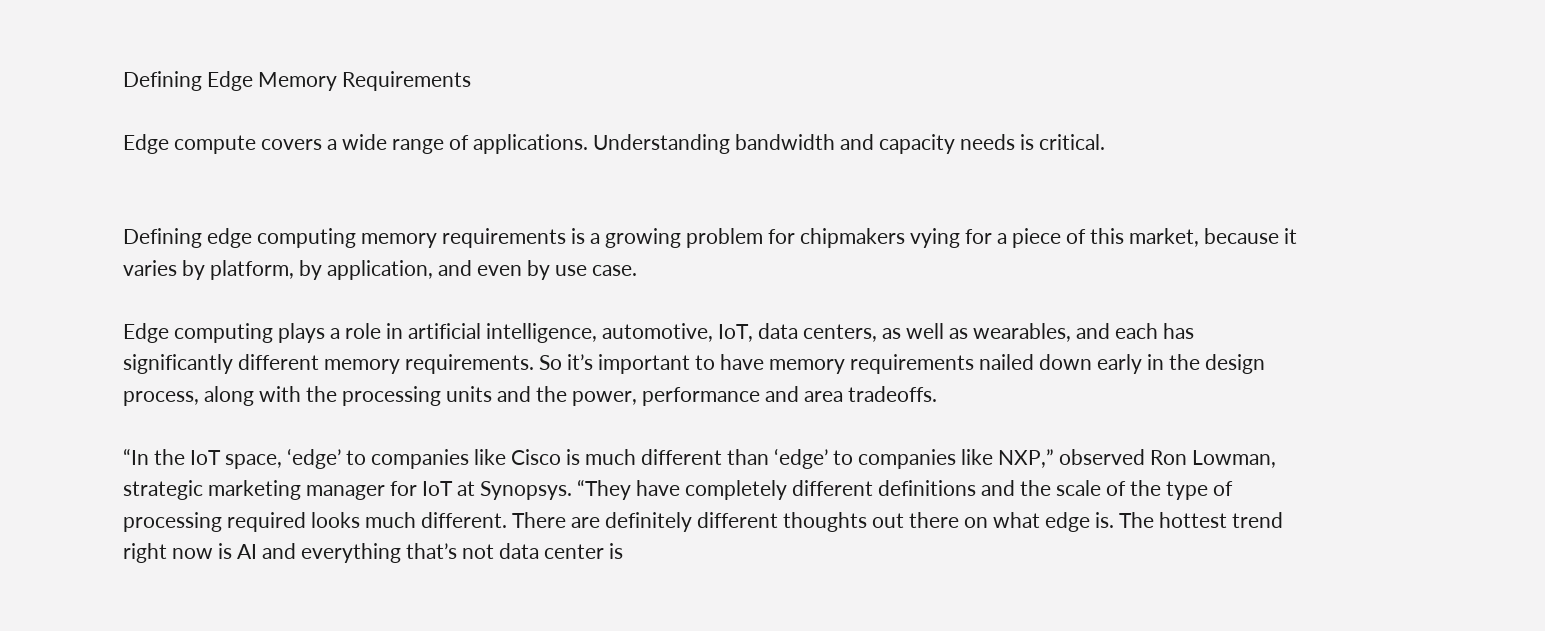Defining Edge Memory Requirements

Edge compute covers a wide range of applications. Understanding bandwidth and capacity needs is critical.


Defining edge computing memory requirements is a growing problem for chipmakers vying for a piece of this market, because it varies by platform, by application, and even by use case.

Edge computing plays a role in artificial intelligence, automotive, IoT, data centers, as well as wearables, and each has significantly different memory requirements. So it’s important to have memory requirements nailed down early in the design process, along with the processing units and the power, performance and area tradeoffs.

“In the IoT space, ‘edge’ to companies like Cisco is much different than ‘edge’ to companies like NXP,” observed Ron Lowman, strategic marketing manager for IoT at Synopsys. “They have completely different definitions and the scale of the type of processing required looks much different. There are definitely different thoughts out there on what edge is. The hottest trend right now is AI and everything that’s not data center is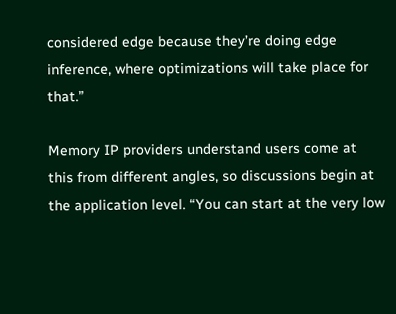considered edge because they’re doing edge inference, where optimizations will take place for that.”

Memory IP providers understand users come at this from different angles, so discussions begin at the application level. “You can start at the very low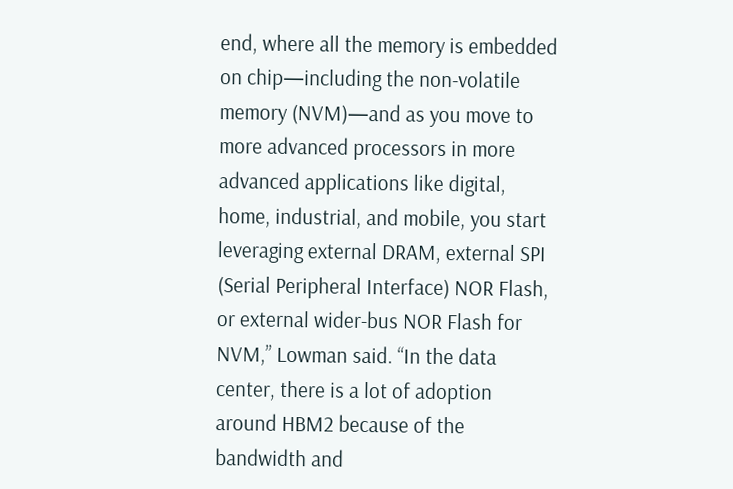end, where all the memory is embedded on chip—including the non-volatile memory (NVM)—and as you move to more advanced processors in more advanced applications like digital, home, industrial, and mobile, you start leveraging external DRAM, external SPI (Serial Peripheral Interface) NOR Flash, or external wider-bus NOR Flash for NVM,” Lowman said. “In the data center, there is a lot of adoption around HBM2 because of the bandwidth and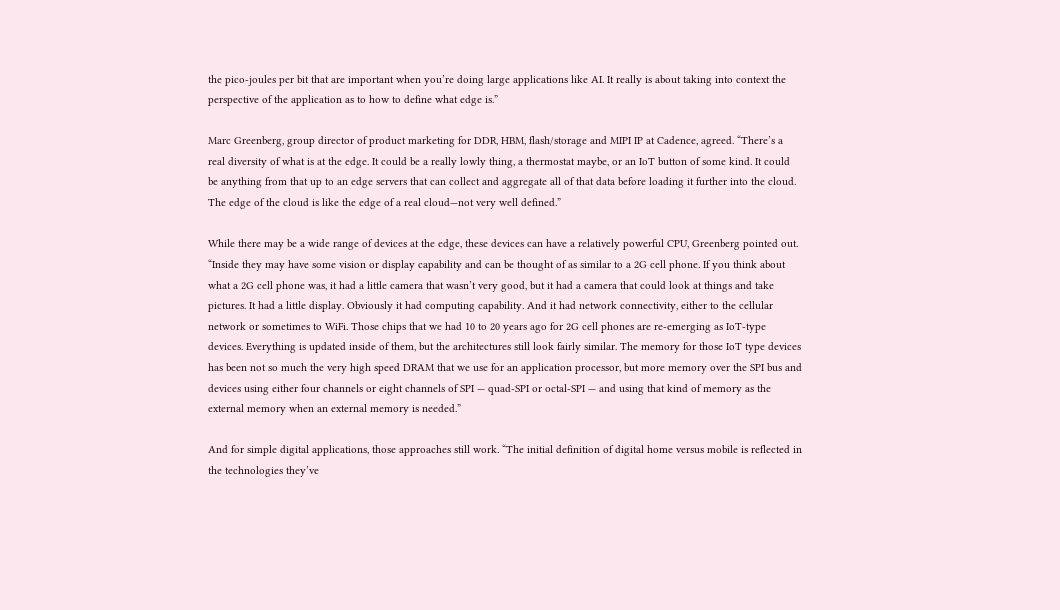the pico-joules per bit that are important when you’re doing large applications like AI. It really is about taking into context the perspective of the application as to how to define what edge is.”

Marc Greenberg, group director of product marketing for DDR, HBM, flash/storage and MIPI IP at Cadence, agreed. “There’s a real diversity of what is at the edge. It could be a really lowly thing, a thermostat maybe, or an IoT button of some kind. It could be anything from that up to an edge servers that can collect and aggregate all of that data before loading it further into the cloud. The edge of the cloud is like the edge of a real cloud—not very well defined.”

While there may be a wide range of devices at the edge, these devices can have a relatively powerful CPU, Greenberg pointed out. “Inside they may have some vision or display capability and can be thought of as similar to a 2G cell phone. If you think about what a 2G cell phone was, it had a little camera that wasn’t very good, but it had a camera that could look at things and take pictures. It had a little display. Obviously it had computing capability. And it had network connectivity, either to the cellular network or sometimes to WiFi. Those chips that we had 10 to 20 years ago for 2G cell phones are re-emerging as IoT-type devices. Everything is updated inside of them, but the architectures still look fairly similar. The memory for those IoT type devices has been not so much the very high speed DRAM that we use for an application processor, but more memory over the SPI bus and devices using either four channels or eight channels of SPI — quad-SPI or octal-SPI — and using that kind of memory as the external memory when an external memory is needed.”

And for simple digital applications, those approaches still work. “The initial definition of digital home versus mobile is reflected in the technologies they’ve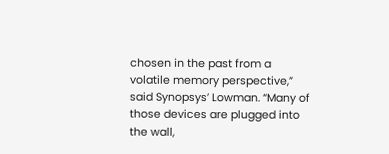chosen in the past from a volatile memory perspective,” said Synopsys’ Lowman. “Many of those devices are plugged into the wall,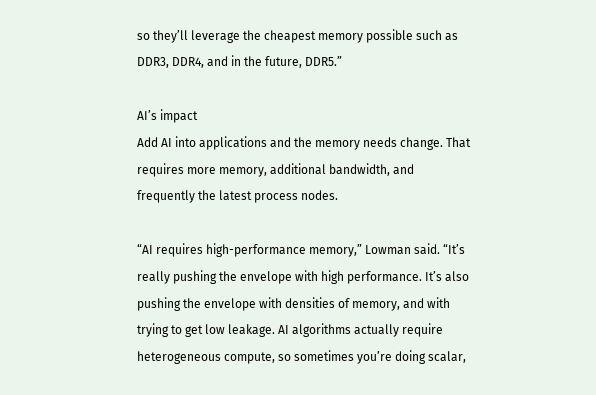so they’ll leverage the cheapest memory possible such as DDR3, DDR4, and in the future, DDR5.”

AI’s impact
Add AI into applications and the memory needs change. That requires more memory, additional bandwidth, and frequently the latest process nodes.

“AI requires high-performance memory,” Lowman said. “It’s really pushing the envelope with high performance. It’s also pushing the envelope with densities of memory, and with trying to get low leakage. AI algorithms actually require heterogeneous compute, so sometimes you’re doing scalar,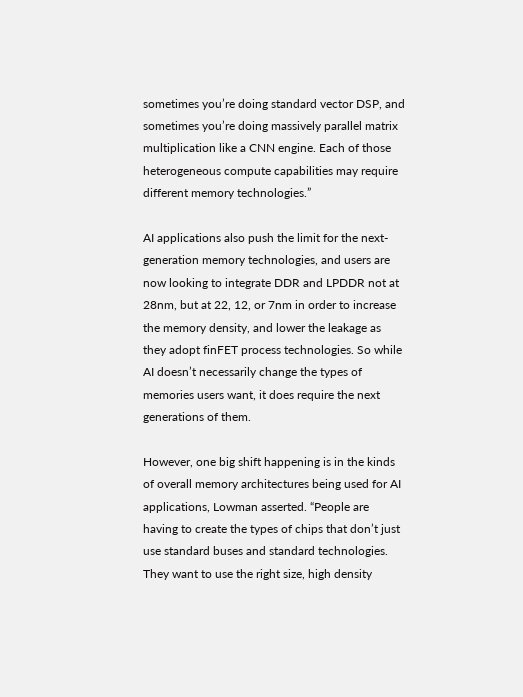sometimes you’re doing standard vector DSP, and sometimes you’re doing massively parallel matrix multiplication like a CNN engine. Each of those heterogeneous compute capabilities may require different memory technologies.”

AI applications also push the limit for the next-generation memory technologies, and users are now looking to integrate DDR and LPDDR not at 28nm, but at 22, 12, or 7nm in order to increase the memory density, and lower the leakage as they adopt finFET process technologies. So while AI doesn’t necessarily change the types of memories users want, it does require the next generations of them.

However, one big shift happening is in the kinds of overall memory architectures being used for AI applications, Lowman asserted. “People are having to create the types of chips that don’t just use standard buses and standard technologies. They want to use the right size, high density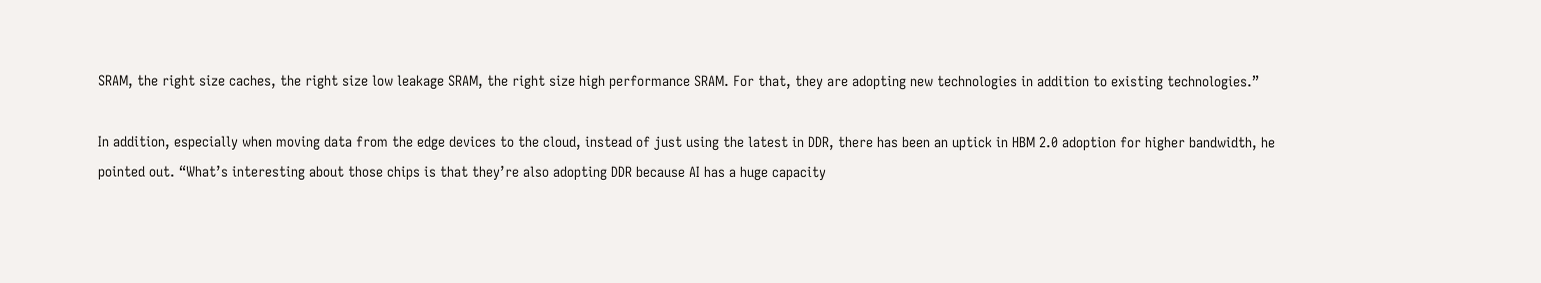SRAM, the right size caches, the right size low leakage SRAM, the right size high performance SRAM. For that, they are adopting new technologies in addition to existing technologies.”

In addition, especially when moving data from the edge devices to the cloud, instead of just using the latest in DDR, there has been an uptick in HBM 2.0 adoption for higher bandwidth, he pointed out. “What’s interesting about those chips is that they’re also adopting DDR because AI has a huge capacity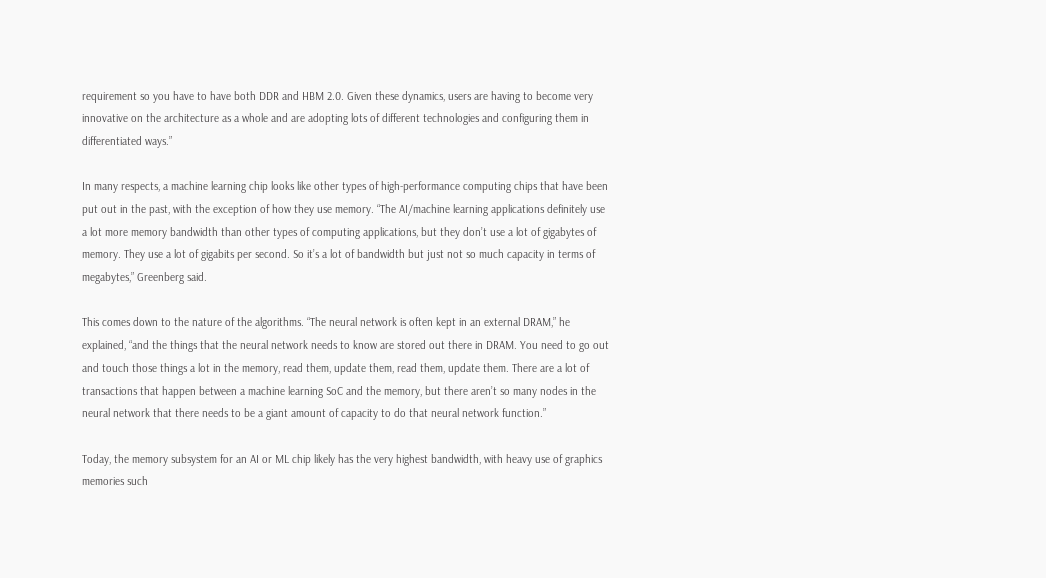requirement so you have to have both DDR and HBM 2.0. Given these dynamics, users are having to become very innovative on the architecture as a whole and are adopting lots of different technologies and configuring them in differentiated ways.”

In many respects, a machine learning chip looks like other types of high-performance computing chips that have been put out in the past, with the exception of how they use memory. “The AI/machine learning applications definitely use a lot more memory bandwidth than other types of computing applications, but they don’t use a lot of gigabytes of memory. They use a lot of gigabits per second. So it’s a lot of bandwidth but just not so much capacity in terms of megabytes,” Greenberg said.

This comes down to the nature of the algorithms. “The neural network is often kept in an external DRAM,” he explained, “and the things that the neural network needs to know are stored out there in DRAM. You need to go out and touch those things a lot in the memory, read them, update them, read them, update them. There are a lot of transactions that happen between a machine learning SoC and the memory, but there aren’t so many nodes in the neural network that there needs to be a giant amount of capacity to do that neural network function.”

Today, the memory subsystem for an AI or ML chip likely has the very highest bandwidth, with heavy use of graphics memories such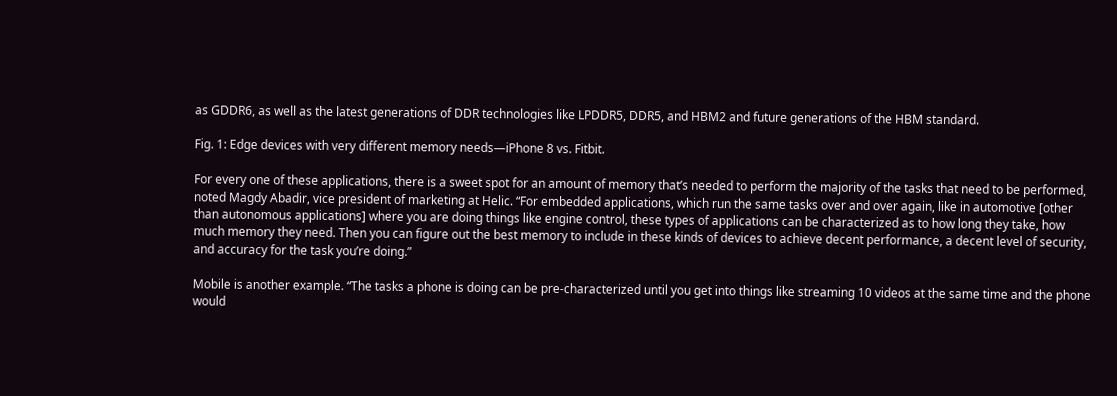as GDDR6, as well as the latest generations of DDR technologies like LPDDR5, DDR5, and HBM2 and future generations of the HBM standard.

Fig. 1: Edge devices with very different memory needs—iPhone 8 vs. Fitbit.

For every one of these applications, there is a sweet spot for an amount of memory that’s needed to perform the majority of the tasks that need to be performed, noted Magdy Abadir, vice president of marketing at Helic. “For embedded applications, which run the same tasks over and over again, like in automotive [other than autonomous applications] where you are doing things like engine control, these types of applications can be characterized as to how long they take, how much memory they need. Then you can figure out the best memory to include in these kinds of devices to achieve decent performance, a decent level of security, and accuracy for the task you’re doing.”

Mobile is another example. “The tasks a phone is doing can be pre-characterized until you get into things like streaming 10 videos at the same time and the phone would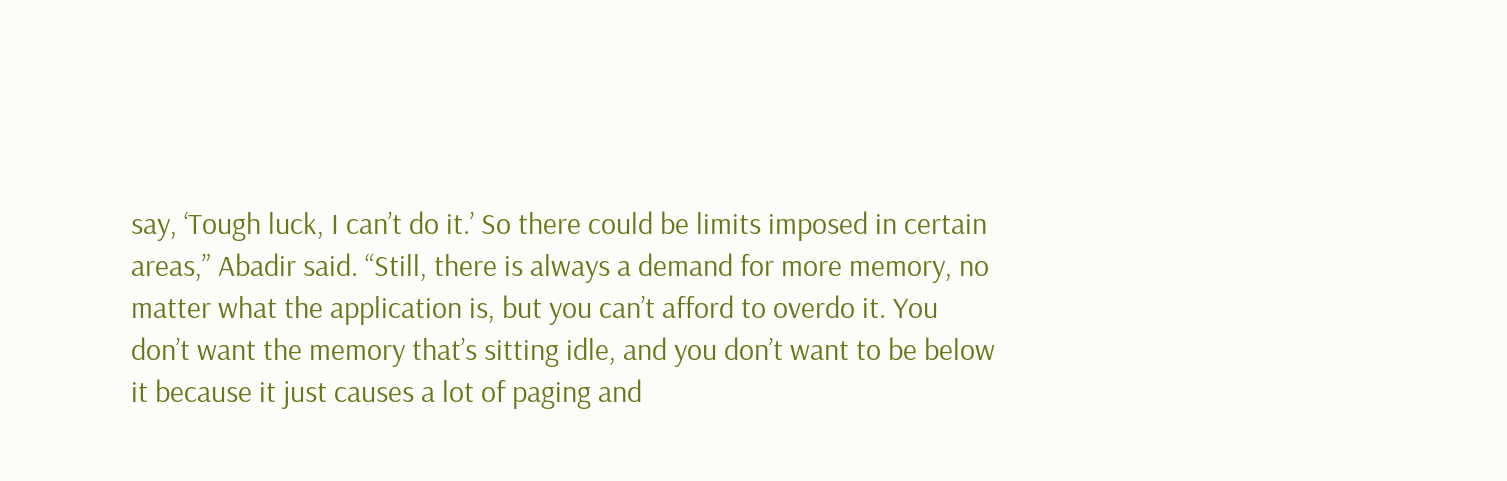say, ‘Tough luck, I can’t do it.’ So there could be limits imposed in certain areas,” Abadir said. “Still, there is always a demand for more memory, no matter what the application is, but you can’t afford to overdo it. You don’t want the memory that’s sitting idle, and you don’t want to be below it because it just causes a lot of paging and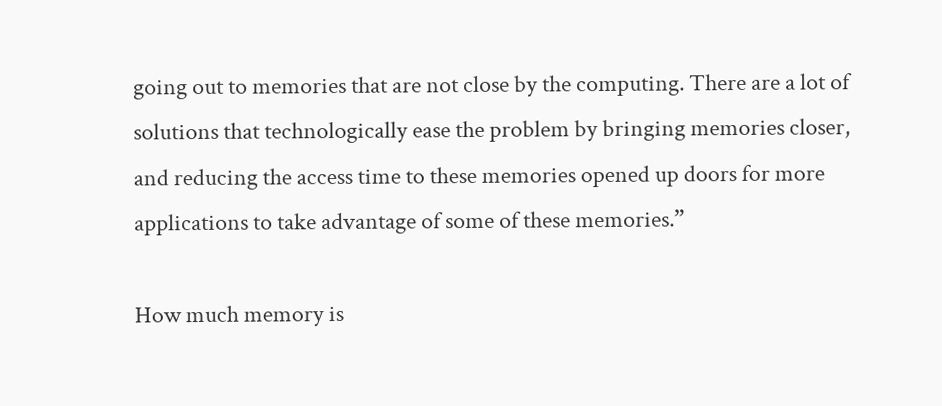going out to memories that are not close by the computing. There are a lot of solutions that technologically ease the problem by bringing memories closer, and reducing the access time to these memories opened up doors for more applications to take advantage of some of these memories.”

How much memory is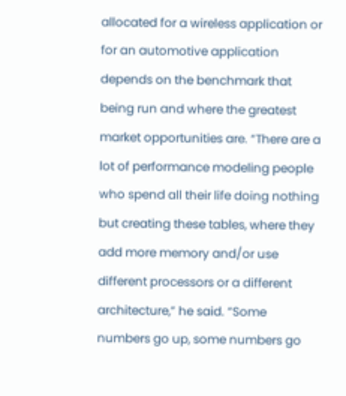allocated for a wireless application or for an automotive application depends on the benchmark that being run and where the greatest market opportunities are. “There are a lot of performance modeling people who spend all their life doing nothing but creating these tables, where they add more memory and/or use different processors or a different architecture,” he said. “Some numbers go up, some numbers go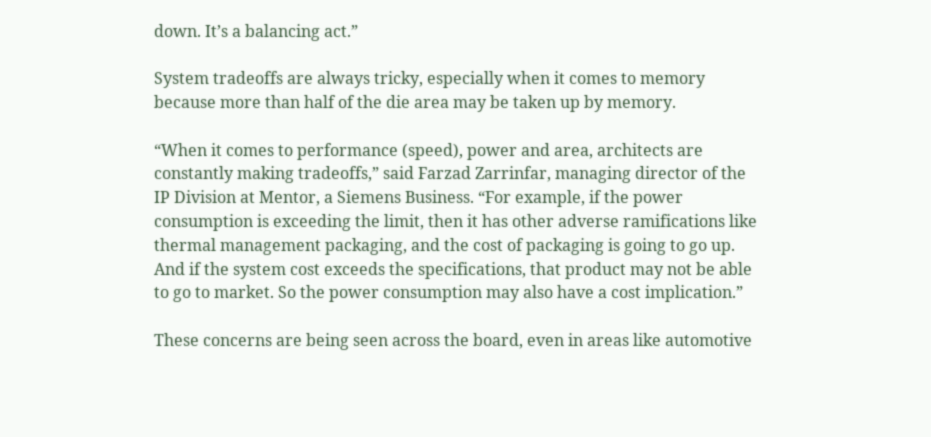down. It’s a balancing act.”

System tradeoffs are always tricky, especially when it comes to memory because more than half of the die area may be taken up by memory.

“When it comes to performance (speed), power and area, architects are constantly making tradeoffs,” said Farzad Zarrinfar, managing director of the IP Division at Mentor, a Siemens Business. “For example, if the power consumption is exceeding the limit, then it has other adverse ramifications like thermal management packaging, and the cost of packaging is going to go up. And if the system cost exceeds the specifications, that product may not be able to go to market. So the power consumption may also have a cost implication.”

These concerns are being seen across the board, even in areas like automotive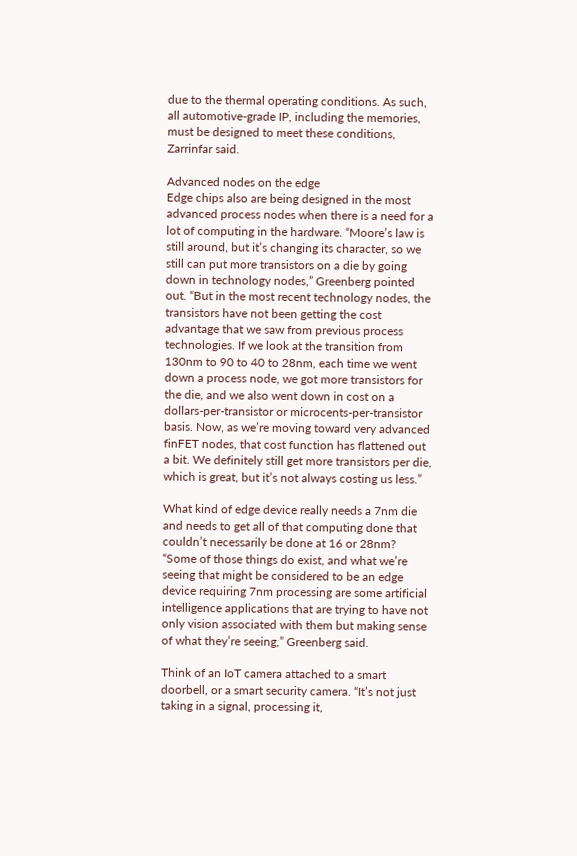due to the thermal operating conditions. As such, all automotive-grade IP, including the memories, must be designed to meet these conditions, Zarrinfar said.

Advanced nodes on the edge
Edge chips also are being designed in the most advanced process nodes when there is a need for a lot of computing in the hardware. “Moore’s law is still around, but it’s changing its character, so we still can put more transistors on a die by going down in technology nodes,” Greenberg pointed out. “But in the most recent technology nodes, the transistors have not been getting the cost advantage that we saw from previous process technologies. If we look at the transition from 130nm to 90 to 40 to 28nm, each time we went down a process node, we got more transistors for the die, and we also went down in cost on a dollars-per-transistor or microcents-per-transistor basis. Now, as we’re moving toward very advanced finFET nodes, that cost function has flattened out a bit. We definitely still get more transistors per die, which is great, but it’s not always costing us less.”

What kind of edge device really needs a 7nm die and needs to get all of that computing done that couldn’t necessarily be done at 16 or 28nm? “Some of those things do exist, and what we’re seeing that might be considered to be an edge device requiring 7nm processing are some artificial intelligence applications that are trying to have not only vision associated with them but making sense of what they’re seeing,” Greenberg said.

Think of an IoT camera attached to a smart doorbell, or a smart security camera. “It’s not just taking in a signal, processing it,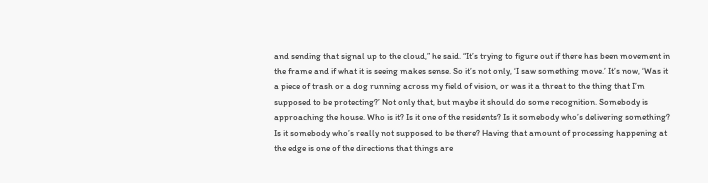and sending that signal up to the cloud,” he said. “It’s trying to figure out if there has been movement in the frame and if what it is seeing makes sense. So it’s not only, ‘I saw something move.’ It’s now, ‘Was it a piece of trash or a dog running across my field of vision, or was it a threat to the thing that I’m supposed to be protecting?’ Not only that, but maybe it should do some recognition. Somebody is approaching the house. Who is it? Is it one of the residents? Is it somebody who’s delivering something? Is it somebody who’s really not supposed to be there? Having that amount of processing happening at the edge is one of the directions that things are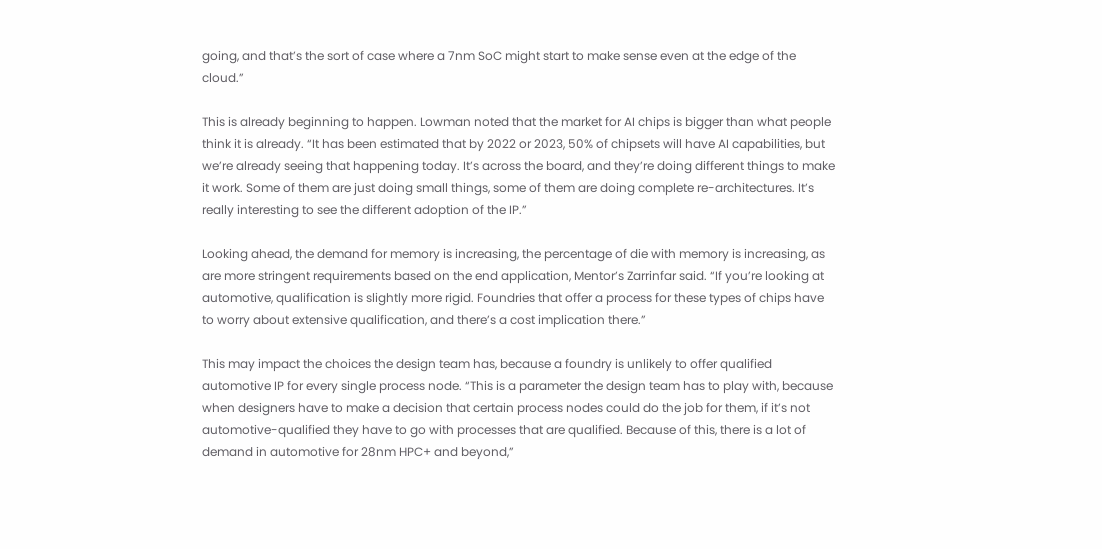going, and that’s the sort of case where a 7nm SoC might start to make sense even at the edge of the cloud.”

This is already beginning to happen. Lowman noted that the market for AI chips is bigger than what people think it is already. “It has been estimated that by 2022 or 2023, 50% of chipsets will have AI capabilities, but we’re already seeing that happening today. It’s across the board, and they’re doing different things to make it work. Some of them are just doing small things, some of them are doing complete re-architectures. It’s really interesting to see the different adoption of the IP.”

Looking ahead, the demand for memory is increasing, the percentage of die with memory is increasing, as are more stringent requirements based on the end application, Mentor’s Zarrinfar said. “If you’re looking at automotive, qualification is slightly more rigid. Foundries that offer a process for these types of chips have to worry about extensive qualification, and there’s a cost implication there.”

This may impact the choices the design team has, because a foundry is unlikely to offer qualified automotive IP for every single process node. “This is a parameter the design team has to play with, because when designers have to make a decision that certain process nodes could do the job for them, if it’s not automotive-qualified they have to go with processes that are qualified. Because of this, there is a lot of demand in automotive for 28nm HPC+ and beyond,”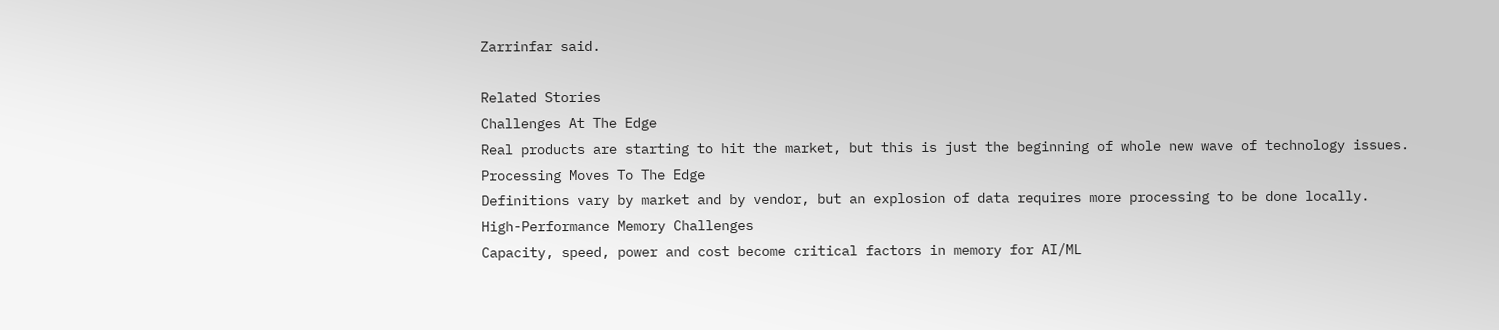Zarrinfar said.

Related Stories
Challenges At The Edge
Real products are starting to hit the market, but this is just the beginning of whole new wave of technology issues.
Processing Moves To The Edge
Definitions vary by market and by vendor, but an explosion of data requires more processing to be done locally.
High-Performance Memory Challenges
Capacity, speed, power and cost become critical factors in memory for AI/ML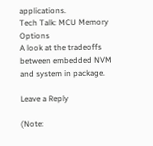applications.
Tech Talk: MCU Memory Options
A look at the tradeoffs between embedded NVM and system in package.

Leave a Reply

(Note: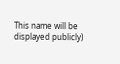This name will be displayed publicly)